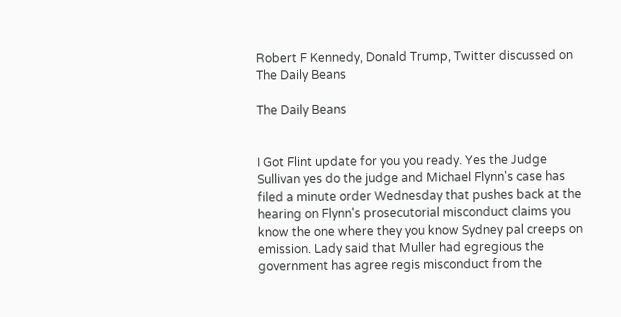Robert F Kennedy, Donald Trump, Twitter discussed on The Daily Beans

The Daily Beans


I Got Flint update for you you ready. Yes the Judge Sullivan yes do the judge and Michael Flynn's case has filed a minute order Wednesday that pushes back at the hearing on Flynn's prosecutorial misconduct claims you know the one where they you know Sydney pal creeps on emission. Lady said that Muller had egregious the government has agree regis misconduct from the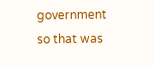government so that was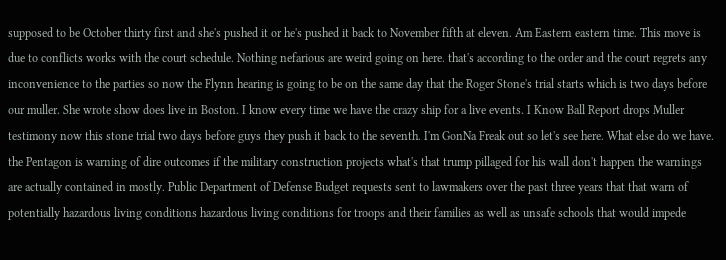supposed to be October thirty first and she's pushed it or he's pushed it back to November fifth at eleven. Am Eastern eastern time. This move is due to conflicts works with the court schedule. Nothing nefarious are weird going on here. that's according to the order and the court regrets any inconvenience to the parties so now the Flynn hearing is going to be on the same day that the Roger Stone's trial starts which is two days before our muller. She wrote show does live in Boston. I know every time we have the crazy ship for a live events. I Know Ball Report drops Muller testimony now this stone trial two days before guys they push it back to the seventh. I'm GonNa Freak out so let's see here. What else do we have. the Pentagon is warning of dire outcomes if the military construction projects what's that trump pillaged for his wall don't happen the warnings are actually contained in mostly. Public Department of Defense Budget requests sent to lawmakers over the past three years that that warn of potentially hazardous living conditions hazardous living conditions for troops and their families as well as unsafe schools that would impede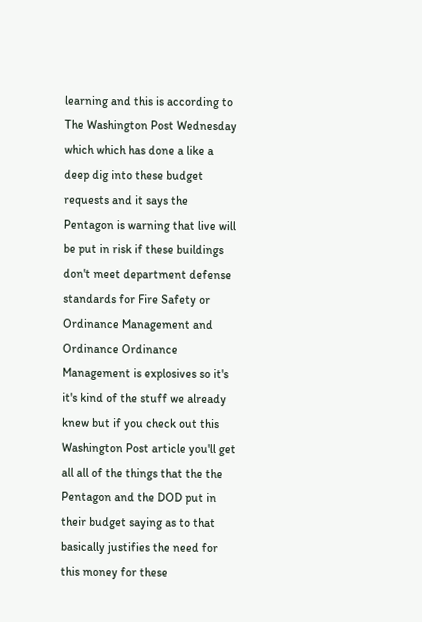learning and this is according to The Washington Post Wednesday which which has done a like a deep dig into these budget requests and it says the Pentagon is warning that live will be put in risk if these buildings don't meet department defense standards for Fire Safety or Ordinance Management and Ordinance Ordinance Management is explosives so it's it's kind of the stuff we already knew but if you check out this Washington Post article you'll get all all of the things that the the Pentagon and the DOD put in their budget saying as to that basically justifies the need for this money for these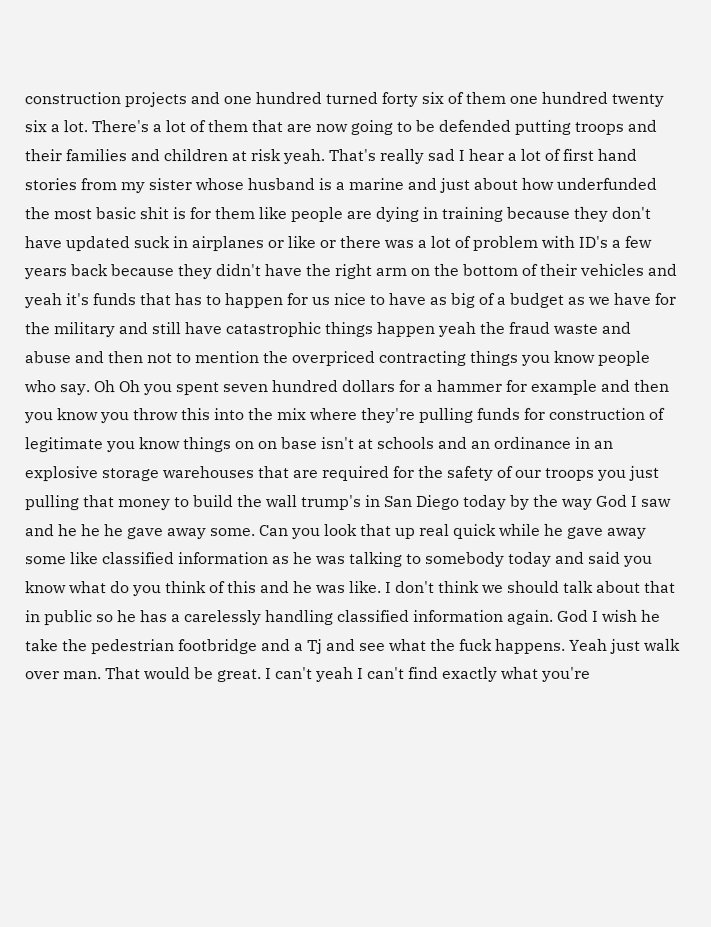construction projects and one hundred turned forty six of them one hundred twenty six a lot. There's a lot of them that are now going to be defended putting troops and their families and children at risk yeah. That's really sad I hear a lot of first hand stories from my sister whose husband is a marine and just about how underfunded the most basic shit is for them like people are dying in training because they don't have updated suck in airplanes or like or there was a lot of problem with ID's a few years back because they didn't have the right arm on the bottom of their vehicles and yeah it's funds that has to happen for us nice to have as big of a budget as we have for the military and still have catastrophic things happen yeah the fraud waste and abuse and then not to mention the overpriced contracting things you know people who say. Oh Oh you spent seven hundred dollars for a hammer for example and then you know you throw this into the mix where they're pulling funds for construction of legitimate you know things on on base isn't at schools and an ordinance in an explosive storage warehouses that are required for the safety of our troops you just pulling that money to build the wall trump's in San Diego today by the way God I saw and he he he gave away some. Can you look that up real quick while he gave away some like classified information as he was talking to somebody today and said you know what do you think of this and he was like. I don't think we should talk about that in public so he has a carelessly handling classified information again. God I wish he take the pedestrian footbridge and a Tj and see what the fuck happens. Yeah just walk over man. That would be great. I can't yeah I can't find exactly what you're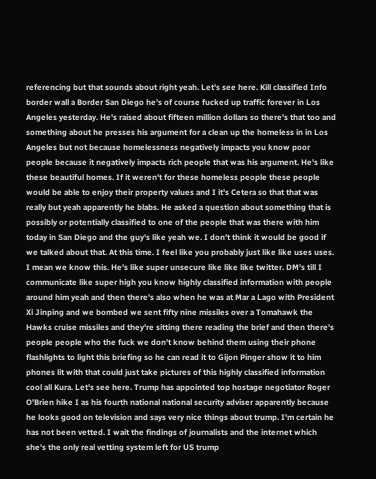referencing but that sounds about right yeah. Let's see here. Kill classified Info border wall a Border San Diego he's of course fucked up traffic forever in Los Angeles yesterday. He's raised about fifteen million dollars so there's that too and something about he presses his argument for a clean up the homeless in in Los Angeles but not because homelessness negatively impacts you know poor people because it negatively impacts rich people that was his argument. He's like these beautiful homes. If it weren't for these homeless people these people would be able to enjoy their property values and I it's Cetera so that that was really but yeah apparently he blabs. He asked a question about something that is possibly or potentially classified to one of the people that was there with him today in San Diego and the guy's like yeah we. I don't think it would be good if we talked about that. At this time. I feel like you probably just like like uses uses. I mean we know this. He's like super unsecure like like like twitter. DM's till I communicate like super high you know highly classified information with people around him yeah and then there's also when he was at Mar a Lago with President Xi Jinping and we bombed we sent fifty nine missiles over a Tomahawk the Hawks cruise missiles and they're sitting there reading the brief and then there's people people who the fuck we don't know behind them using their phone flashlights to light this briefing so he can read it to Gijon Pinger show it to him phones lit with that could just take pictures of this highly classified information cool all Kura. Let's see here. Trump has appointed top hostage negotiator Roger O'Brien hike I as his fourth national national security adviser apparently because he looks good on television and says very nice things about trump. I'm certain he has not been vetted. I wait the findings of journalists and the internet which she's the only real vetting system left for US trump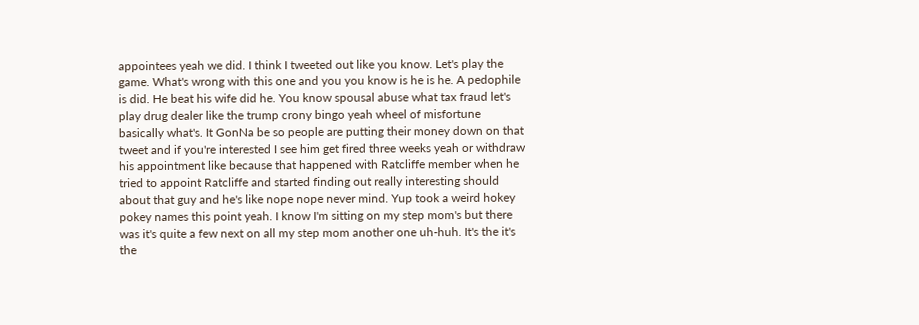appointees yeah we did. I think I tweeted out like you know. Let's play the game. What's wrong with this one and you you know is he is he. A pedophile is did. He beat his wife did he. You know spousal abuse what tax fraud let's play drug dealer like the trump crony bingo yeah wheel of misfortune basically what's. It GonNa be so people are putting their money down on that tweet and if you're interested I see him get fired three weeks yeah or withdraw his appointment like because that happened with Ratcliffe member when he tried to appoint Ratcliffe and started finding out really interesting should about that guy and he's like nope nope never mind. Yup took a weird hokey pokey names this point yeah. I know I'm sitting on my step mom's but there was it's quite a few next on all my step mom another one uh-huh. It's the it's the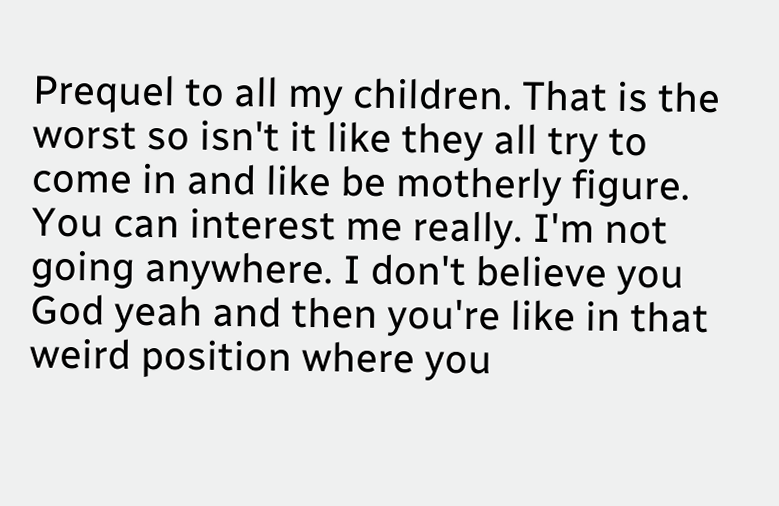Prequel to all my children. That is the worst so isn't it like they all try to come in and like be motherly figure. You can interest me really. I'm not going anywhere. I don't believe you God yeah and then you're like in that weird position where you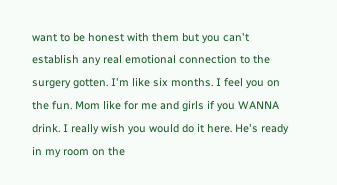want to be honest with them but you can't establish any real emotional connection to the surgery gotten. I'm like six months. I feel you on the fun. Mom like for me and girls if you WANNA drink. I really wish you would do it here. He's ready in my room on the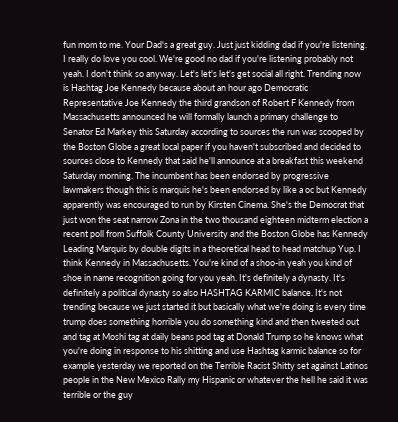fun mom to me. Your Dad's a great guy. Just just kidding dad if you're listening. I really do love you cool. We're good no dad if you're listening probably not yeah. I don't think so anyway. Let's let's let's get social all right. Trending now is Hashtag Joe Kennedy because about an hour ago Democratic Representative Joe Kennedy the third grandson of Robert F Kennedy from Massachusetts announced he will formally launch a primary challenge to Senator Ed Markey this Saturday according to sources the run was scooped by the Boston Globe a great local paper if you haven't subscribed and decided to sources close to Kennedy that said he'll announce at a breakfast this weekend Saturday morning. The incumbent has been endorsed by progressive lawmakers though this is marquis he's been endorsed by like a oc but Kennedy apparently was encouraged to run by Kirsten Cinema. She's the Democrat that just won the seat narrow Zona in the two thousand eighteen midterm election a recent poll from Suffolk County University and the Boston Globe has Kennedy Leading Marquis by double digits in a theoretical head to head matchup Yup. I think Kennedy in Massachusetts. You're kind of a shoo-in yeah you kind of shoe in name recognition going for you yeah. It's definitely a dynasty. It's definitely a political dynasty so also HASHTAG KARMIC balance. It's not trending because we just started it but basically what we're doing is every time trump does something horrible you do something kind and then tweeted out and tag at Moshi tag at daily beans pod tag at Donald Trump so he knows what you're doing in response to his shitting and use Hashtag karmic balance so for example yesterday we reported on the Terrible Racist Shitty set against Latinos people in the New Mexico Rally my Hispanic or whatever the hell he said it was terrible or the guy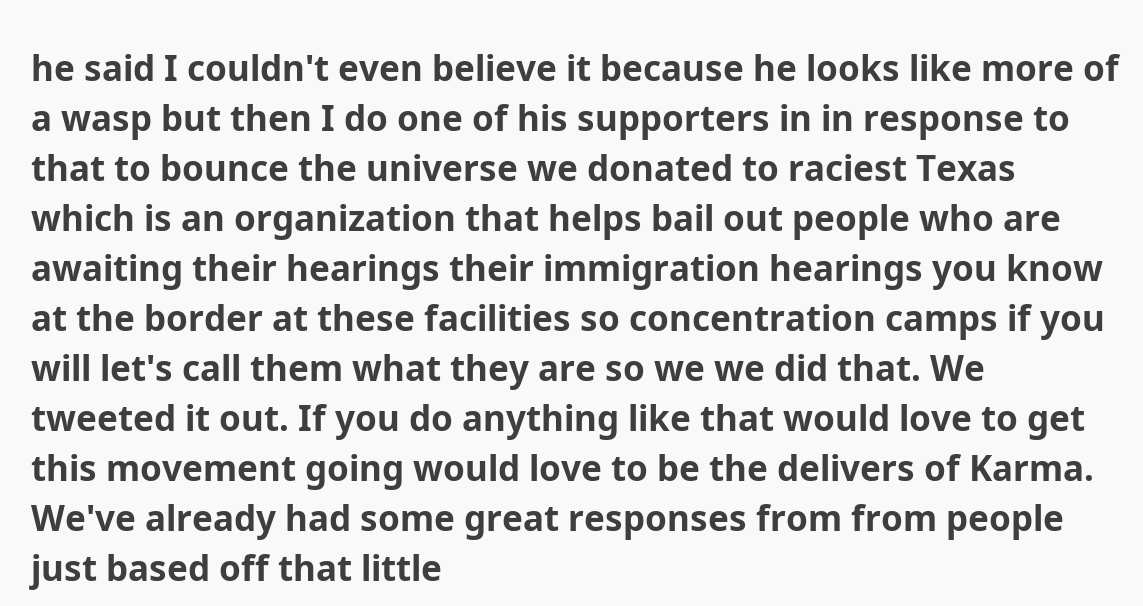he said I couldn't even believe it because he looks like more of a wasp but then I do one of his supporters in in response to that to bounce the universe we donated to raciest Texas which is an organization that helps bail out people who are awaiting their hearings their immigration hearings you know at the border at these facilities so concentration camps if you will let's call them what they are so we we did that. We tweeted it out. If you do anything like that would love to get this movement going would love to be the delivers of Karma. We've already had some great responses from from people just based off that little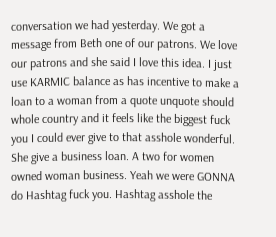conversation we had yesterday. We got a message from Beth one of our patrons. We love our patrons and she said I love this idea. I just use KARMIC balance as has incentive to make a loan to a woman from a quote unquote should whole country and it feels like the biggest fuck you I could ever give to that asshole wonderful. She give a business loan. A two for women owned woman business. Yeah we were GONNA do Hashtag fuck you. Hashtag asshole the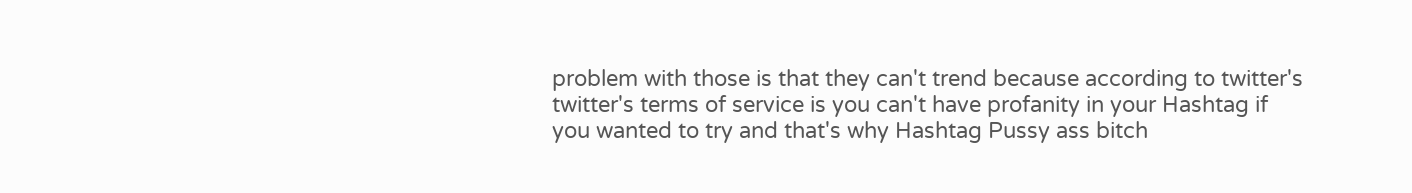problem with those is that they can't trend because according to twitter's twitter's terms of service is you can't have profanity in your Hashtag if you wanted to try and that's why Hashtag Pussy ass bitch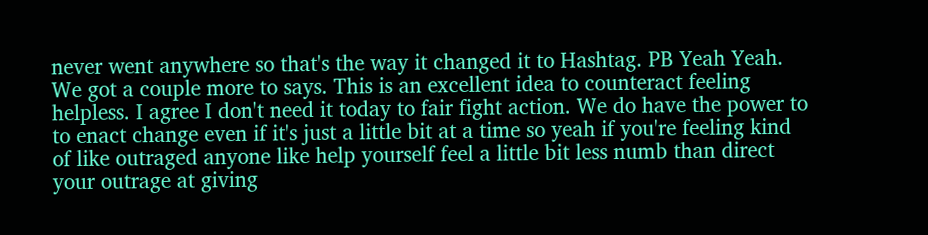never went anywhere so that's the way it changed it to Hashtag. PB Yeah Yeah. We got a couple more to says. This is an excellent idea to counteract feeling helpless. I agree I don't need it today to fair fight action. We do have the power to to enact change even if it's just a little bit at a time so yeah if you're feeling kind of like outraged anyone like help yourself feel a little bit less numb than direct your outrage at giving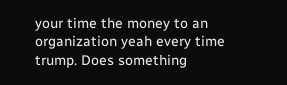your time the money to an organization yeah every time trump. Does something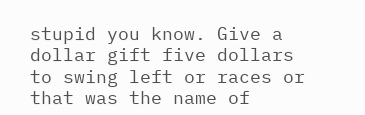stupid you know. Give a dollar gift five dollars to swing left or races or that was the name of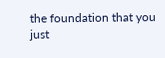the foundation that you just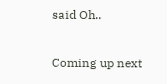said Oh..

Coming up next